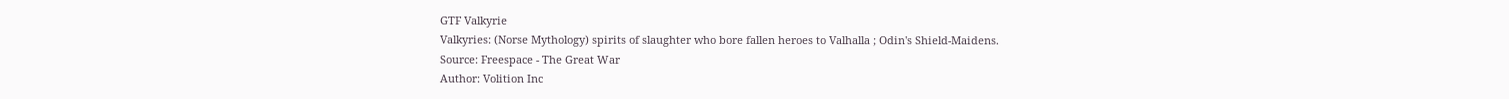GTF Valkyrie
Valkyries: (Norse Mythology) spirits of slaughter who bore fallen heroes to Valhalla ; Odin's Shield-Maidens.
Source: Freespace - The Great War
Author: Volition Inc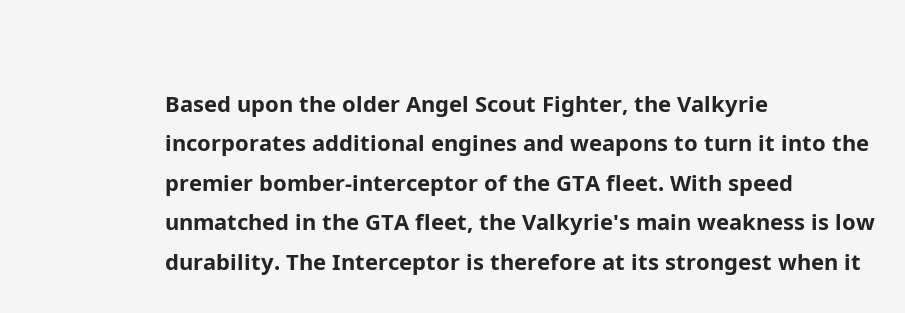Based upon the older Angel Scout Fighter, the Valkyrie incorporates additional engines and weapons to turn it into the premier bomber-interceptor of the GTA fleet. With speed unmatched in the GTA fleet, the Valkyrie's main weakness is low durability. The Interceptor is therefore at its strongest when it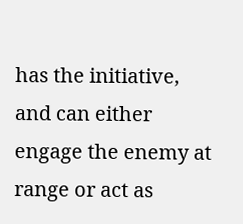has the initiative, and can either engage the enemy at range or act as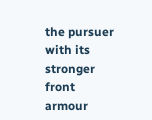the pursuer with its stronger front armour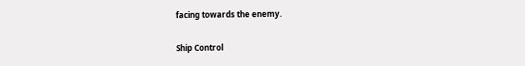facing towards the enemy.

Ship Control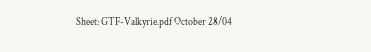Sheet: GTF-Valkyrie.pdf October 28/04